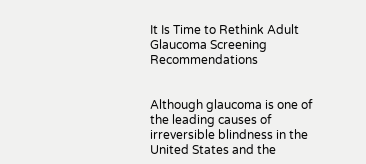It Is Time to Rethink Adult Glaucoma Screening Recommendations


Although glaucoma is one of the leading causes of irreversible blindness in the United States and the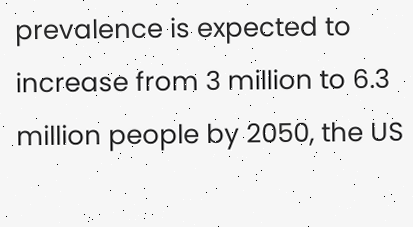prevalence is expected to increase from 3 million to 6.3 million people by 2050, the US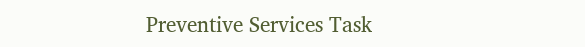Preventive Services Task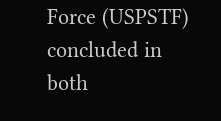Force (USPSTF) concluded in both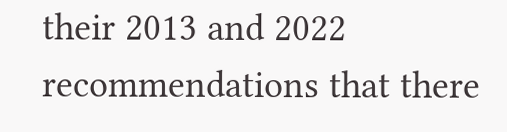their 2013 and 2022 recommendations that there